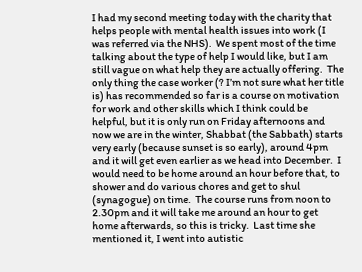I had my second meeting today with the charity that helps people with mental health issues into work (I was referred via the NHS).  We spent most of the time talking about the type of help I would like, but I am still vague on what help they are actually offering.  The only thing the case worker (? I’m not sure what her title is) has recommended so far is a course on motivation for work and other skills which I think could be helpful, but it is only run on Friday afternoons and now we are in the winter, Shabbat (the Sabbath) starts very early (because sunset is so early), around 4pm and it will get even earlier as we head into December.  I would need to be home around an hour before that, to shower and do various chores and get to shul (synagogue) on time.  The course runs from noon to 2.30pm and it will take me around an hour to get home afterwards, so this is tricky.  Last time she mentioned it, I went into autistic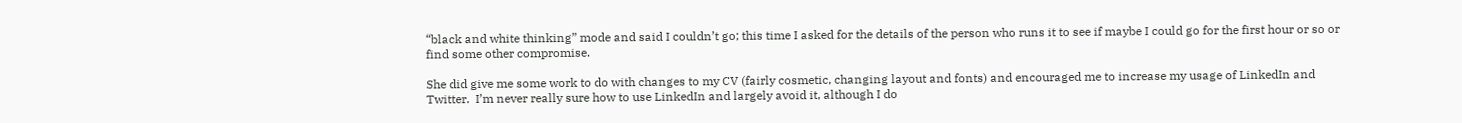“black and white thinking” mode and said I couldn’t go; this time I asked for the details of the person who runs it to see if maybe I could go for the first hour or so or find some other compromise.

She did give me some work to do with changes to my CV (fairly cosmetic, changing layout and fonts) and encouraged me to increase my usage of LinkedIn and Twitter.  I’m never really sure how to use LinkedIn and largely avoid it, although I do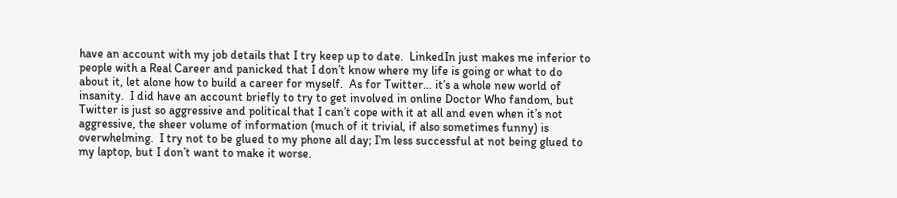have an account with my job details that I try keep up to date.  LinkedIn just makes me inferior to people with a Real Career and panicked that I don’t know where my life is going or what to do about it, let alone how to build a career for myself.  As for Twitter… it’s a whole new world of insanity.  I did have an account briefly to try to get involved in online Doctor Who fandom, but Twitter is just so aggressive and political that I can’t cope with it at all and even when it’s not aggressive, the sheer volume of information (much of it trivial, if also sometimes funny) is overwhelming.  I try not to be glued to my phone all day; I’m less successful at not being glued to my laptop, but I don’t want to make it worse.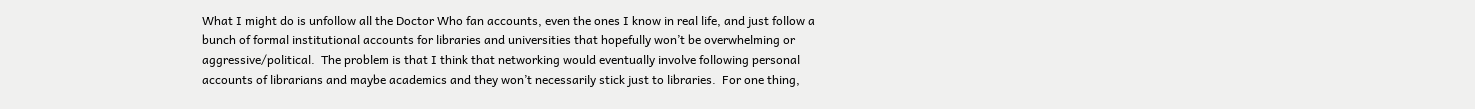What I might do is unfollow all the Doctor Who fan accounts, even the ones I know in real life, and just follow a bunch of formal institutional accounts for libraries and universities that hopefully won’t be overwhelming or aggressive/political.  The problem is that I think that networking would eventually involve following personal accounts of librarians and maybe academics and they won’t necessarily stick just to libraries.  For one thing,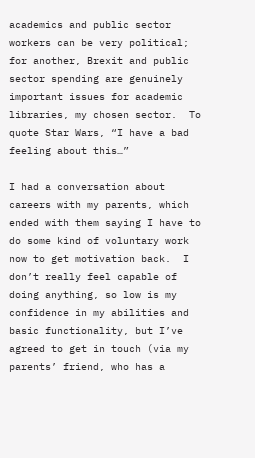academics and public sector workers can be very political; for another, Brexit and public sector spending are genuinely important issues for academic libraries, my chosen sector.  To quote Star Wars, “I have a bad feeling about this…”

I had a conversation about careers with my parents, which ended with them saying I have to do some kind of voluntary work now to get motivation back.  I don’t really feel capable of doing anything, so low is my confidence in my abilities and basic functionality, but I’ve agreed to get in touch (via my parents’ friend, who has a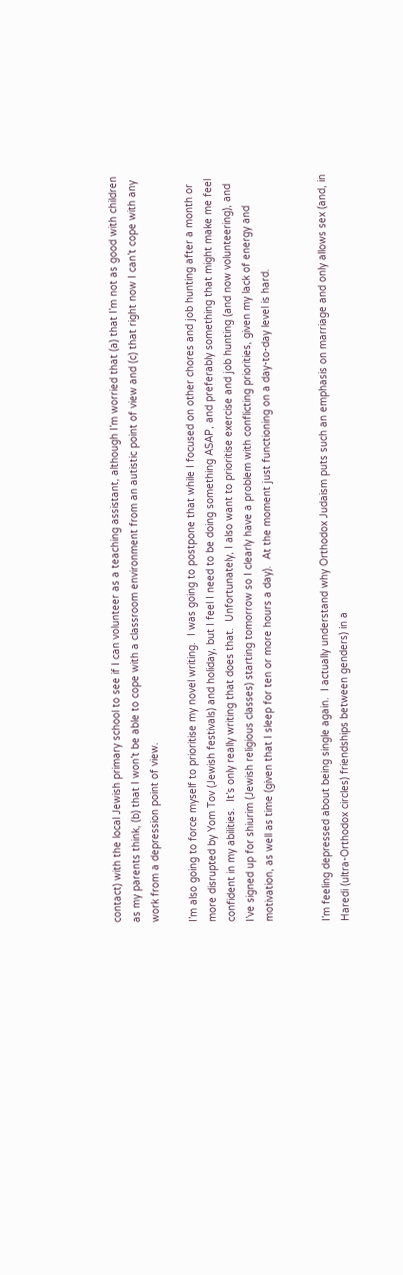contact) with the local Jewish primary school to see if I can volunteer as a teaching assistant, although I’m worried that (a) that I’m not as good with children as my parents think, (b) that I won’t be able to cope with a classroom environment from an autistic point of view and (c) that right now I can’t cope with any work from a depression point of view.

I’m also going to force myself to prioritise my novel writing.  I was going to postpone that while I focused on other chores and job hunting after a month or more disrupted by Yom Tov (Jewish festivals) and holiday, but I feel I need to be doing something ASAP, and preferably something that might make me feel confident in my abilities.  It’s only really writing that does that.  Unfortunately, I also want to prioritise exercise and job hunting (and now volunteering), and I’ve signed up for shiurim (Jewish religious classes) starting tomorrow so I clearly have a problem with conflicting priorities, given my lack of energy and motivation, as well as time (given that I sleep for ten or more hours a day).  At the moment just functioning on a day-to-day level is hard.


I’m feeling depressed about being single again.  I actually understand why Orthodox Judaism puts such an emphasis on marriage and only allows sex (and, in Haredi (ultra-Orthodox circles) friendships between genders) in a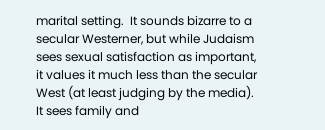marital setting.  It sounds bizarre to a secular Westerner, but while Judaism sees sexual satisfaction as important, it values it much less than the secular West (at least judging by the media).  It sees family and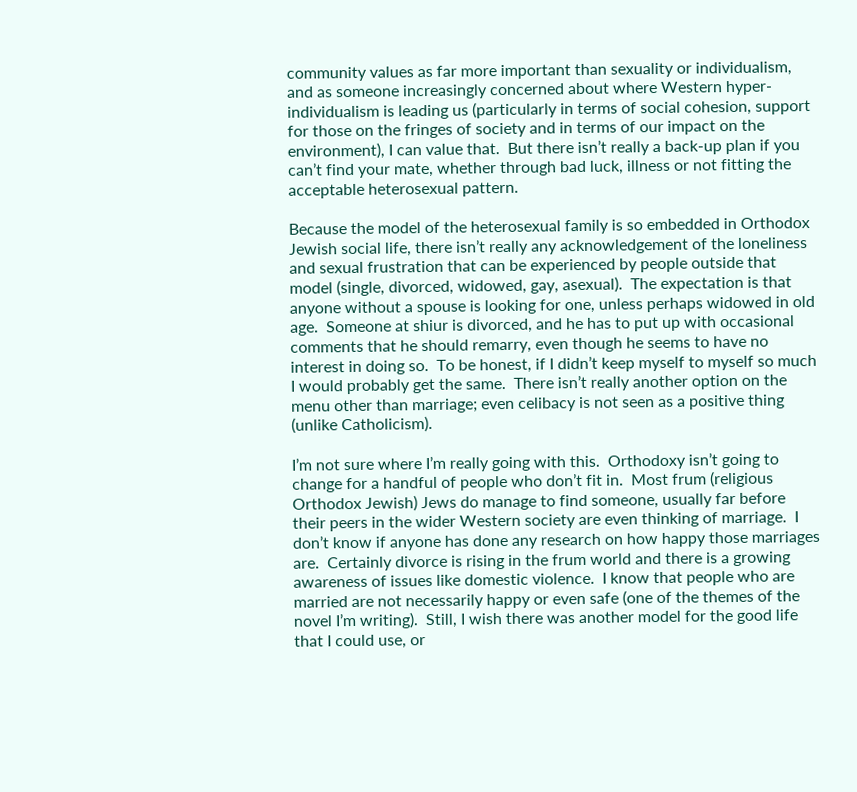community values as far more important than sexuality or individualism, and as someone increasingly concerned about where Western hyper-individualism is leading us (particularly in terms of social cohesion, support for those on the fringes of society and in terms of our impact on the environment), I can value that.  But there isn’t really a back-up plan if you can’t find your mate, whether through bad luck, illness or not fitting the acceptable heterosexual pattern.

Because the model of the heterosexual family is so embedded in Orthodox Jewish social life, there isn’t really any acknowledgement of the loneliness and sexual frustration that can be experienced by people outside that model (single, divorced, widowed, gay, asexual).  The expectation is that anyone without a spouse is looking for one, unless perhaps widowed in old age.  Someone at shiur is divorced, and he has to put up with occasional comments that he should remarry, even though he seems to have no interest in doing so.  To be honest, if I didn’t keep myself to myself so much I would probably get the same.  There isn’t really another option on the menu other than marriage; even celibacy is not seen as a positive thing (unlike Catholicism).

I’m not sure where I’m really going with this.  Orthodoxy isn’t going to change for a handful of people who don’t fit in.  Most frum (religious Orthodox Jewish) Jews do manage to find someone, usually far before their peers in the wider Western society are even thinking of marriage.  I don’t know if anyone has done any research on how happy those marriages are.  Certainly divorce is rising in the frum world and there is a growing awareness of issues like domestic violence.  I know that people who are married are not necessarily happy or even safe (one of the themes of the novel I’m writing).  Still, I wish there was another model for the good life that I could use, or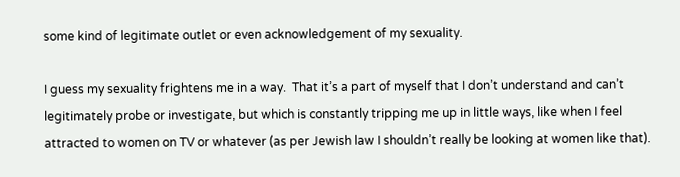some kind of legitimate outlet or even acknowledgement of my sexuality.

I guess my sexuality frightens me in a way.  That it’s a part of myself that I don’t understand and can’t legitimately probe or investigate, but which is constantly tripping me up in little ways, like when I feel attracted to women on TV or whatever (as per Jewish law I shouldn’t really be looking at women like that).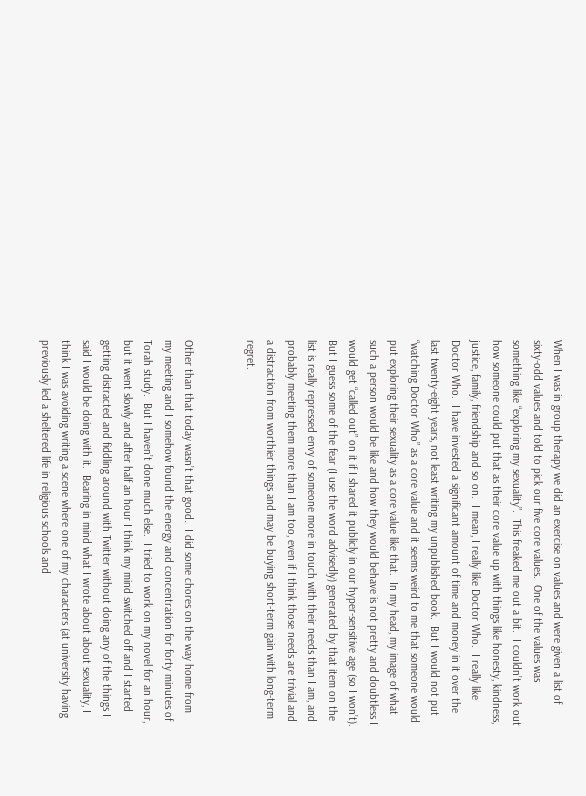When I was in group therapy we did an exercise on values and were given a list of sixty-odd values and told to pick our five core values.  One of the values was something like “exploring my sexuality”.  This freaked me out a bit.  I couldn’t work out how someone could put that as their core value up with things like honesty, kindness, justice, family, friendship and so on.  I mean, I really like Doctor Who.  I really like Doctor Who.  I have invested a significant amount of time and money in it over the last twenty-eight years, not least writing my unpublished book.  But I would not put “watching Doctor Who” as a core value and it seems weird to me that someone would put exploring their sexuality as a core value like that.  In my head, my image of what such a person would be like and how they would behave is not pretty and doubtless I would get “called out” on it if I shared it publicly in our hyper-sensitive age (so I won’t).  But I guess some of the fear (I use the word advisedly) generated by that item on the list is really repressed envy of someone more in touch with their needs than I am, and probably meeting them more than I am too, even if I think those needs are trivial and a distraction from worthier things and may be buying short-term gain with long-term regret.


Other than that today wasn’t that good.  I did some chores on the way home from my meeting and I somehow found the energy and concentration for forty minutes of Torah study.  But I haven’t done much else.  I tried to work on my novel for an hour, but it went slowly and after half an hour I think my mind switched off and I started getting distracted and fiddling around with Twitter without doing any of the things I said I would be doing with it.  Bearing in mind what I wrote about about sexuality, I think I was avoiding writing a scene where one of my characters (at university having previously led a sheltered life in religious schools and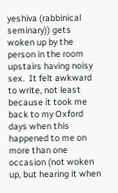yeshiva (rabbinical seminary)) gets woken up by the person in the room upstairs having noisy sex.  It felt awkward to write, not least because it took me back to my Oxford days when this happened to me on more than one occasion (not woken up, but hearing it when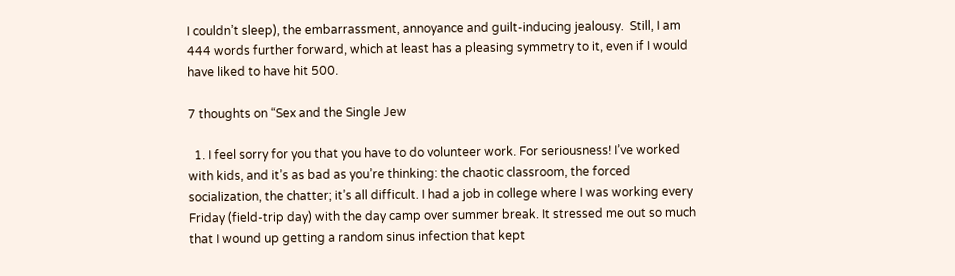I couldn’t sleep), the embarrassment, annoyance and guilt-inducing jealousy.  Still, I am 444 words further forward, which at least has a pleasing symmetry to it, even if I would have liked to have hit 500.

7 thoughts on “Sex and the Single Jew

  1. I feel sorry for you that you have to do volunteer work. For seriousness! I’ve worked with kids, and it’s as bad as you’re thinking: the chaotic classroom, the forced socialization, the chatter; it’s all difficult. I had a job in college where I was working every Friday (field-trip day) with the day camp over summer break. It stressed me out so much that I wound up getting a random sinus infection that kept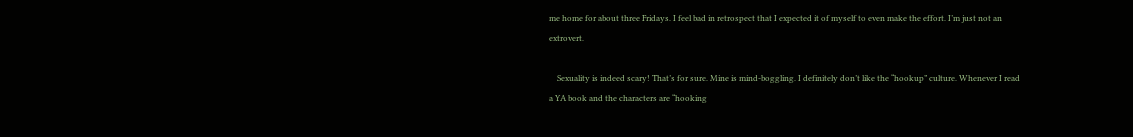me home for about three Fridays. I feel bad in retrospect that I expected it of myself to even make the effort. I’m just not an extrovert.

    Sexuality is indeed scary! That’s for sure. Mine is mind-boggling. I definitely don’t like the “hookup” culture. Whenever I read a YA book and the characters are “hooking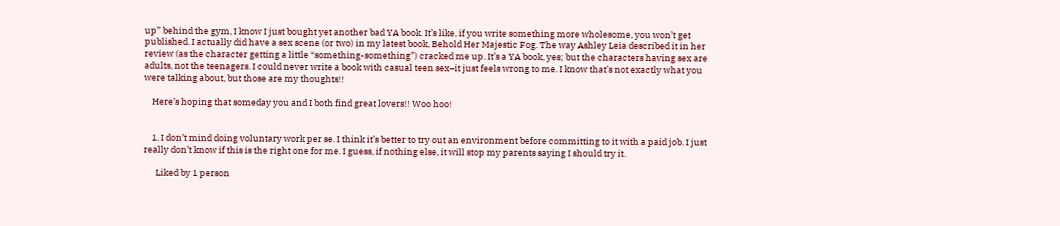up” behind the gym, I know I just bought yet another bad YA book. It’s like, if you write something more wholesome, you won’t get published. I actually did have a sex scene (or two) in my latest book, Behold Her Majestic Fog. The way Ashley Leia described it in her review (as the character getting a little “something-something”) cracked me up. It’s a YA book, yes; but the characters having sex are adults, not the teenagers. I could never write a book with casual teen sex–it just feels wrong to me. I know that’s not exactly what you were talking about, but those are my thoughts!!

    Here’s hoping that someday you and I both find great lovers!! Woo hoo!


    1. I don’t mind doing voluntary work per se. I think it’s better to try out an environment before committing to it with a paid job. I just really don’t know if this is the right one for me. I guess, if nothing else, it will stop my parents saying I should try it.

      Liked by 1 person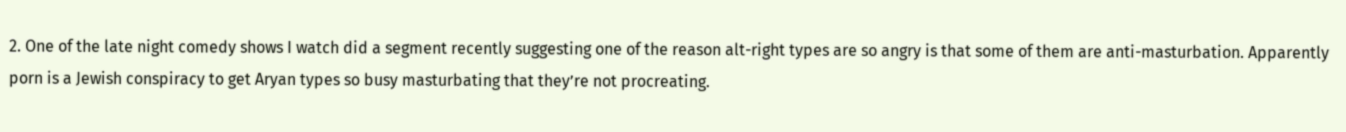2. One of the late night comedy shows I watch did a segment recently suggesting one of the reason alt-right types are so angry is that some of them are anti-masturbation. Apparently porn is a Jewish conspiracy to get Aryan types so busy masturbating that they’re not procreating.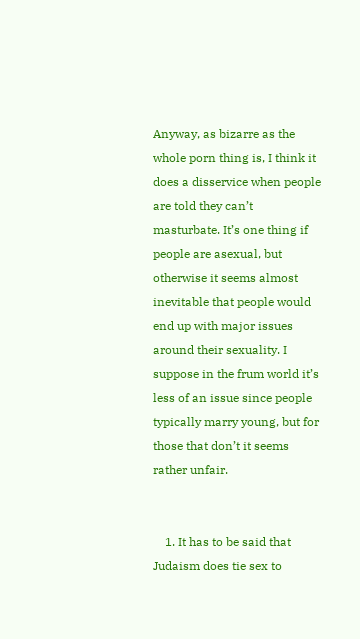Anyway, as bizarre as the whole porn thing is, I think it does a disservice when people are told they can’t masturbate. It’s one thing if people are asexual, but otherwise it seems almost inevitable that people would end up with major issues around their sexuality. I suppose in the frum world it’s less of an issue since people typically marry young, but for those that don’t it seems rather unfair.


    1. It has to be said that Judaism does tie sex to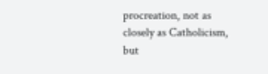procreation, not as closely as Catholicism, but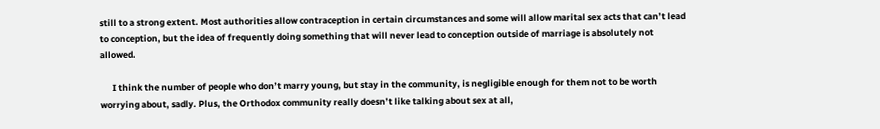still to a strong extent. Most authorities allow contraception in certain circumstances and some will allow marital sex acts that can’t lead to conception, but the idea of frequently doing something that will never lead to conception outside of marriage is absolutely not allowed.

      I think the number of people who don’t marry young, but stay in the community, is negligible enough for them not to be worth worrying about, sadly. Plus, the Orthodox community really doesn’t like talking about sex at all,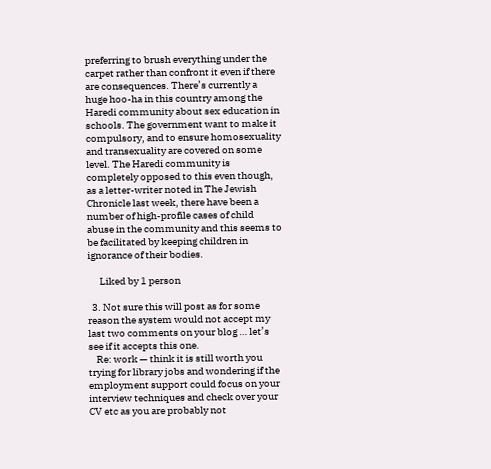preferring to brush everything under the carpet rather than confront it even if there are consequences. There’s currently a huge hoo-ha in this country among the Haredi community about sex education in schools. The government want to make it compulsory, and to ensure homosexuality and transexuality are covered on some level. The Haredi community is completely opposed to this even though, as a letter-writer noted in The Jewish Chronicle last week, there have been a number of high-profile cases of child abuse in the community and this seems to be facilitated by keeping children in ignorance of their bodies.

      Liked by 1 person

  3. Not sure this will post as for some reason the system would not accept my last two comments on your blog … let’s see if it accepts this one.
    Re: work — think it is still worth you trying for library jobs and wondering if the employment support could focus on your interview techniques and check over your CV etc as you are probably not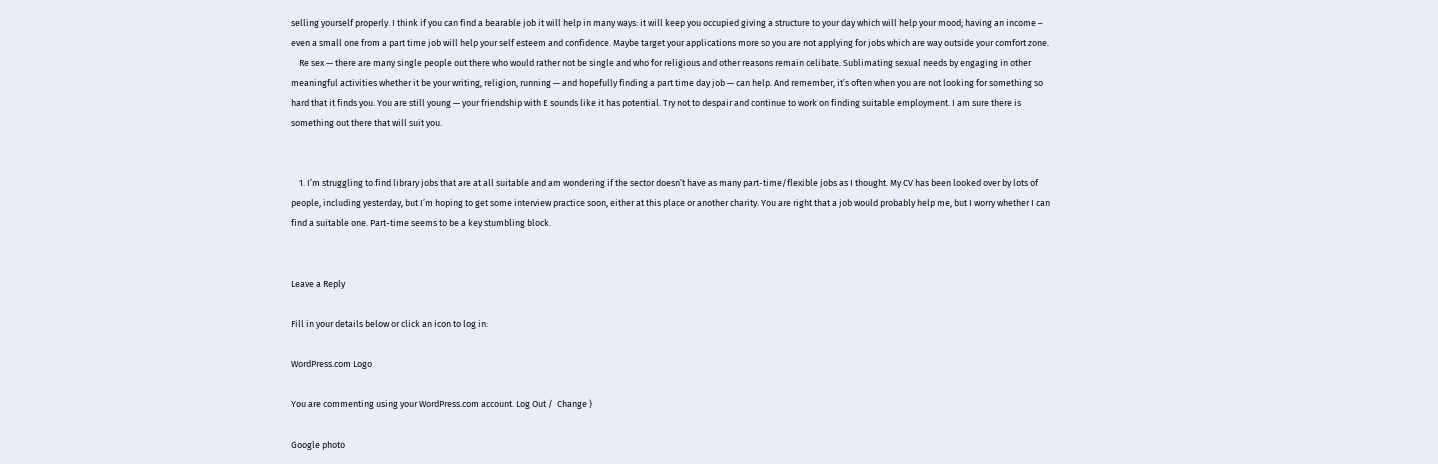selling yourself properly. I think if you can find a bearable job it will help in many ways: it will keep you occupied giving a structure to your day which will help your mood; having an income – even a small one from a part time job will help your self esteem and confidence. Maybe target your applications more so you are not applying for jobs which are way outside your comfort zone.
    Re sex — there are many single people out there who would rather not be single and who for religious and other reasons remain celibate. Sublimating sexual needs by engaging in other meaningful activities whether it be your writing, religion, running — and hopefully finding a part time day job — can help. And remember, it’s often when you are not looking for something so hard that it finds you. You are still young — your friendship with E sounds like it has potential. Try not to despair and continue to work on finding suitable employment. I am sure there is something out there that will suit you.


    1. I’m struggling to find library jobs that are at all suitable and am wondering if the sector doesn’t have as many part-time/flexible jobs as I thought. My CV has been looked over by lots of people, including yesterday, but I’m hoping to get some interview practice soon, either at this place or another charity. You are right that a job would probably help me, but I worry whether I can find a suitable one. Part-time seems to be a key stumbling block.


Leave a Reply

Fill in your details below or click an icon to log in:

WordPress.com Logo

You are commenting using your WordPress.com account. Log Out /  Change )

Google photo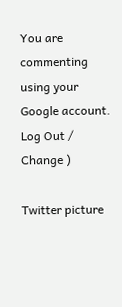You are commenting using your Google account. Log Out /  Change )

Twitter picture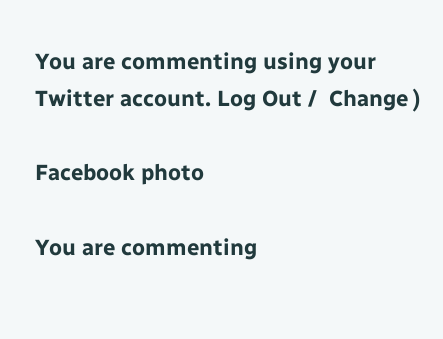You are commenting using your Twitter account. Log Out /  Change )

Facebook photo

You are commenting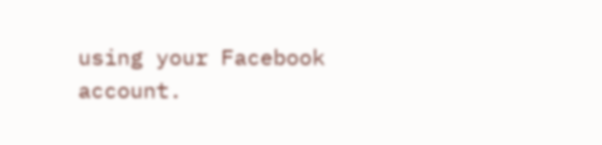using your Facebook account.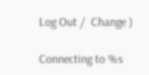Log Out /  Change )

Connecting to %s